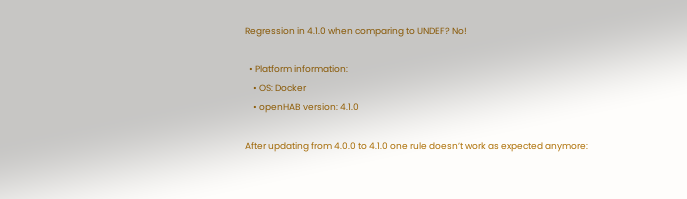Regression in 4.1.0 when comparing to UNDEF? No!

  • Platform information:
    • OS: Docker
    • openHAB version: 4.1.0

After updating from 4.0.0 to 4.1.0 one rule doesn’t work as expected anymore: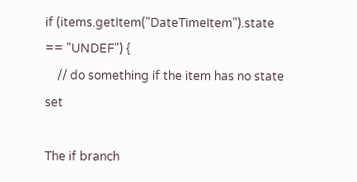if (items.getItem("DateTimeItem").state == "UNDEF") {
    // do something if the item has no state set

The if branch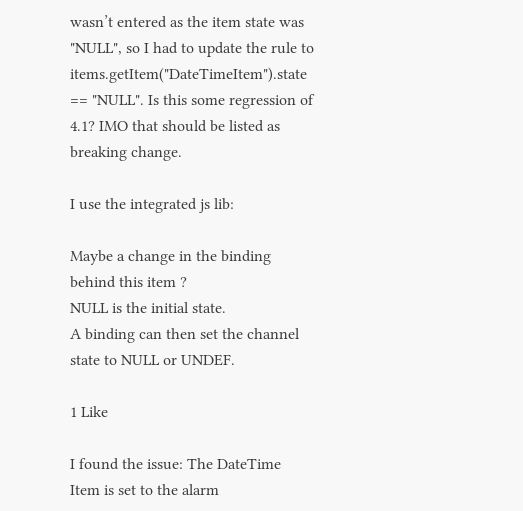wasn’t entered as the item state was "NULL", so I had to update the rule to items.getItem("DateTimeItem").state == "NULL". Is this some regression of 4.1? IMO that should be listed as breaking change.

I use the integrated js lib:

Maybe a change in the binding behind this item ?
NULL is the initial state.
A binding can then set the channel state to NULL or UNDEF.

1 Like

I found the issue: The DateTime Item is set to the alarm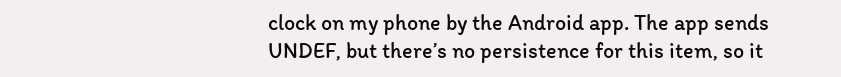clock on my phone by the Android app. The app sends UNDEF, but there’s no persistence for this item, so it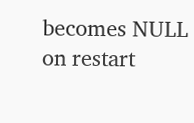becomes NULL on restart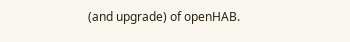(and upgrade) of openHAB.